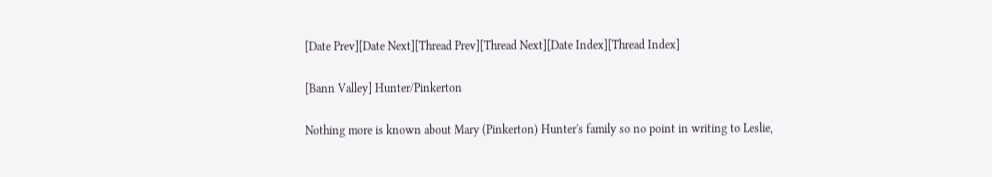[Date Prev][Date Next][Thread Prev][Thread Next][Date Index][Thread Index]

[Bann Valley] Hunter/Pinkerton

Nothing more is known about Mary (Pinkerton) Hunter's family so no point in writing to Leslie,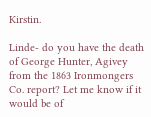Kirstin.

Linde- do you have the death of George Hunter, Agivey from the 1863 Ironmongers Co. report? Let me know if it would be of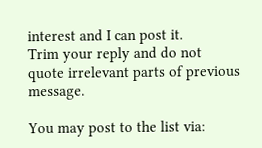interest and I can post it.
Trim your reply and do not quote irrelevant parts of previous message.

You may post to the list via: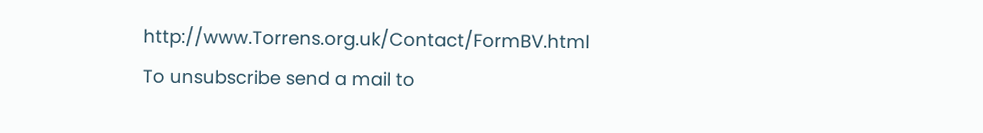http://www.Torrens.org.uk/Contact/FormBV.html
To unsubscribe send a mail to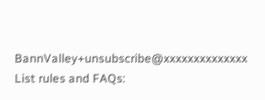BannValley+unsubscribe@xxxxxxxxxxxxxx
List rules and FAQs: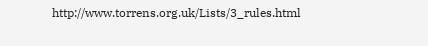http://www.torrens.org.uk/Lists/3_rules.html